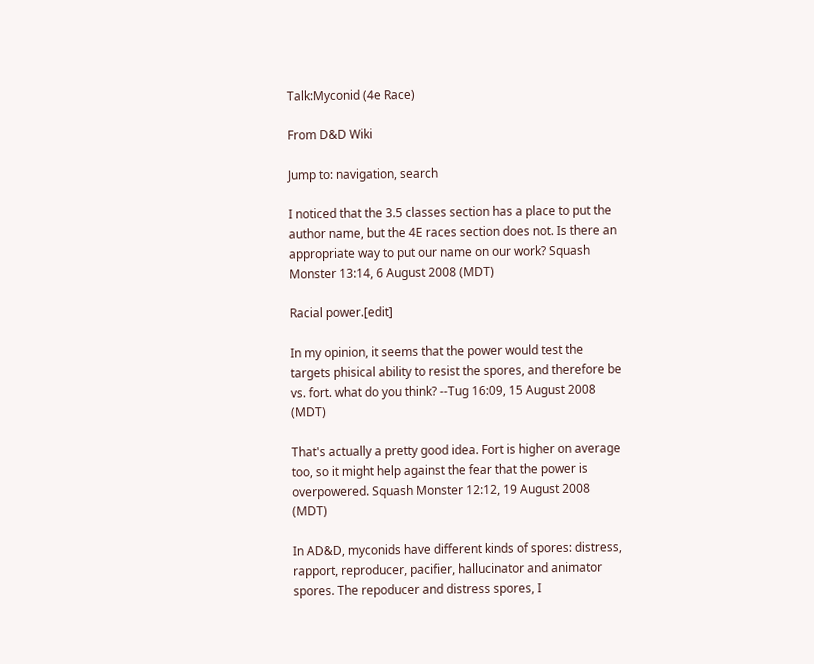Talk:Myconid (4e Race)

From D&D Wiki

Jump to: navigation, search

I noticed that the 3.5 classes section has a place to put the author name, but the 4E races section does not. Is there an appropriate way to put our name on our work? Squash Monster 13:14, 6 August 2008 (MDT)

Racial power.[edit]

In my opinion, it seems that the power would test the targets phisical ability to resist the spores, and therefore be vs. fort. what do you think? --Tug 16:09, 15 August 2008 (MDT)

That's actually a pretty good idea. Fort is higher on average too, so it might help against the fear that the power is overpowered. Squash Monster 12:12, 19 August 2008 (MDT)

In AD&D, myconids have different kinds of spores: distress, rapport, reproducer, pacifier, hallucinator and animator spores. The repoducer and distress spores, I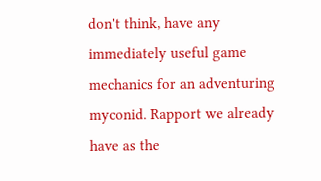don't think, have any immediately useful game mechanics for an adventuring myconid. Rapport we already have as the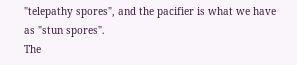"telepathy spores", and the pacifier is what we have as "stun spores".
The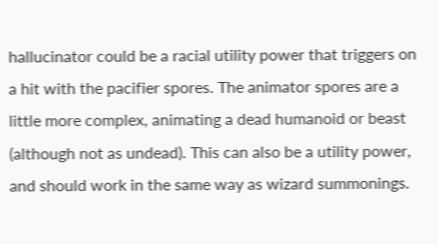hallucinator could be a racial utility power that triggers on a hit with the pacifier spores. The animator spores are a little more complex, animating a dead humanoid or beast (although not as undead). This can also be a utility power, and should work in the same way as wizard summonings.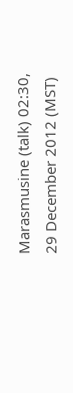Marasmusine (talk) 02:30, 29 December 2012 (MST)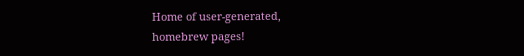Home of user-generated,
homebrew pages!